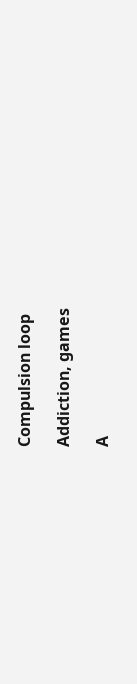Compulsion loop

Addiction, games

A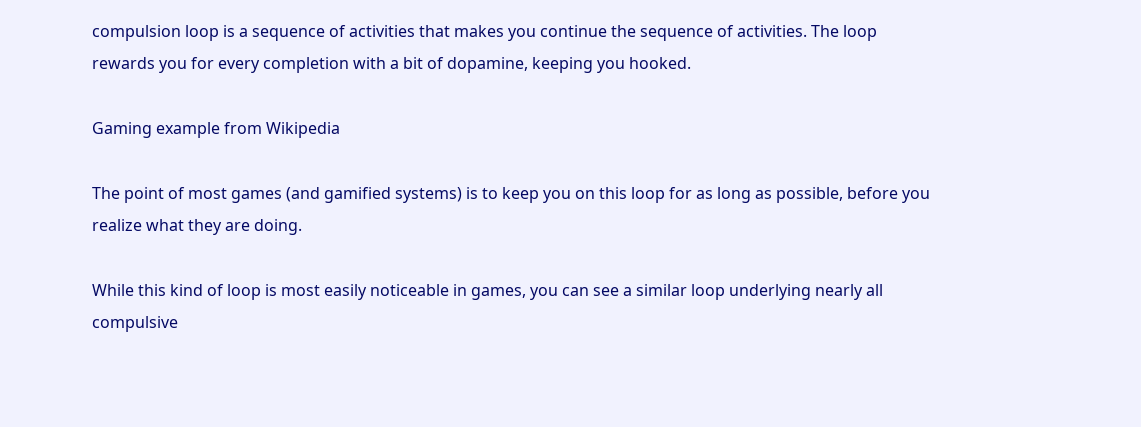compulsion loop is a sequence of activities that makes you continue the sequence of activities. The loop rewards you for every completion with a bit of dopamine, keeping you hooked.

Gaming example from Wikipedia

The point of most games (and gamified systems) is to keep you on this loop for as long as possible, before you realize what they are doing.

While this kind of loop is most easily noticeable in games, you can see a similar loop underlying nearly all compulsive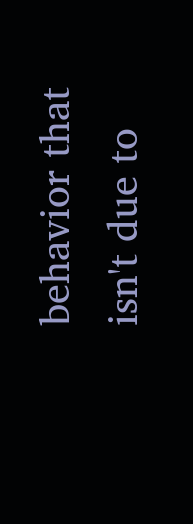behavior that isn't due to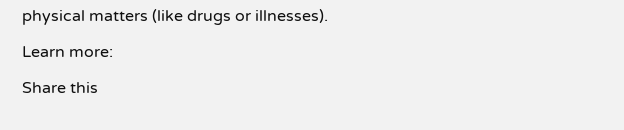physical matters (like drugs or illnesses).

Learn more:

Share this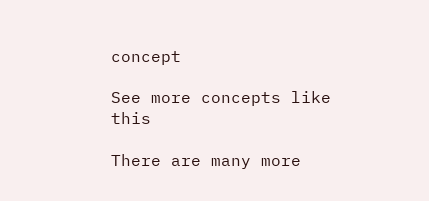concept

See more concepts like this

There are many more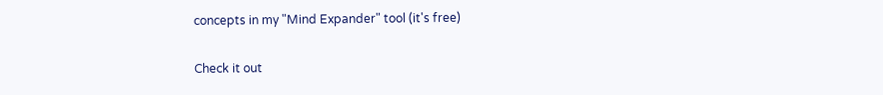concepts in my "Mind Expander" tool (it's free)

Check it out